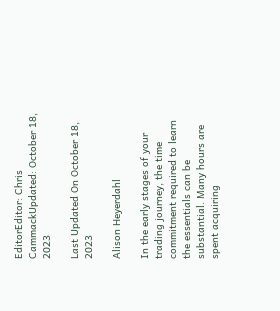EditorEditor: Chris CammackUpdated: October 18, 2023

Last Updated On October 18, 2023

Alison Heyerdahl

In the early stages of your trading journey, the time commitment required to learn the essentials can be substantial. Many hours are spent acquiring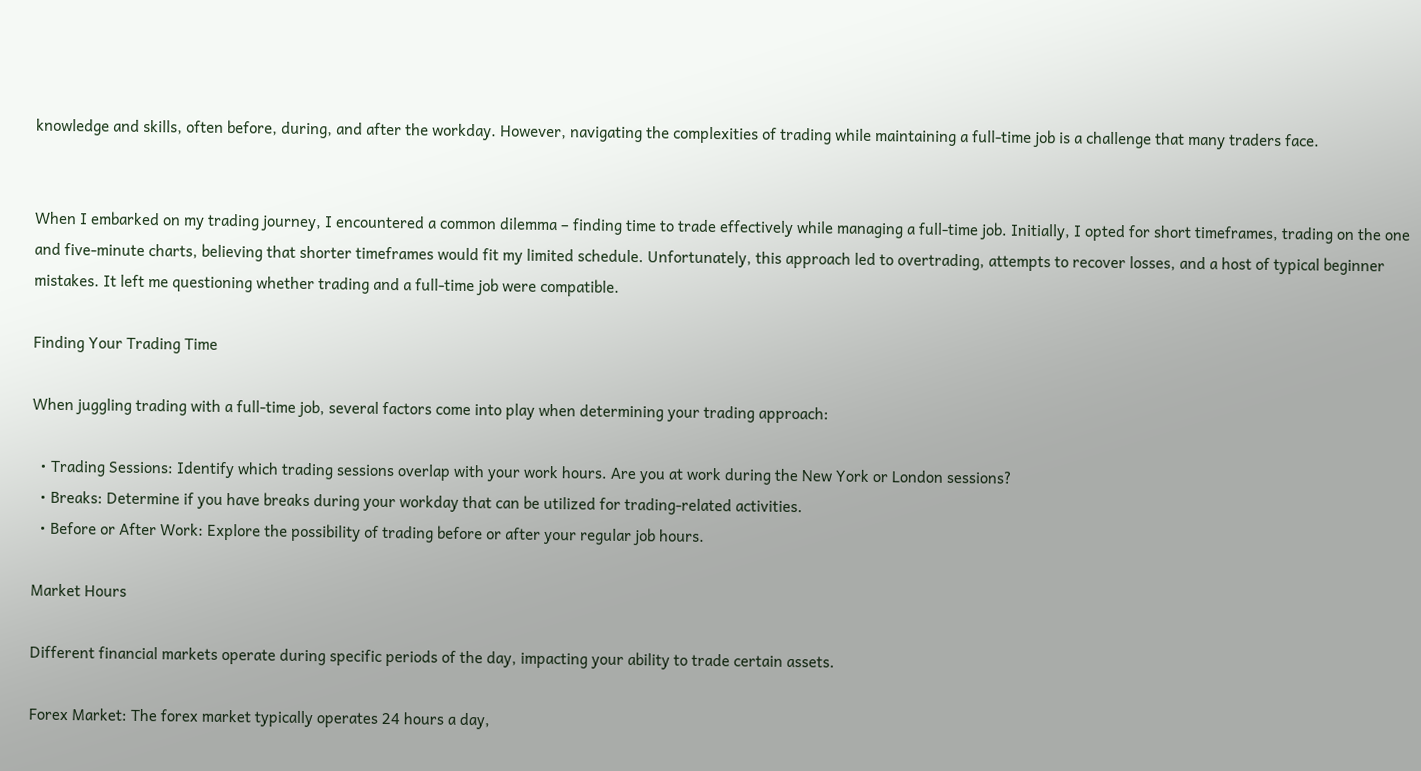knowledge and skills, often before, during, and after the workday. However, navigating the complexities of trading while maintaining a full-time job is a challenge that many traders face.


When I embarked on my trading journey, I encountered a common dilemma – finding time to trade effectively while managing a full-time job. Initially, I opted for short timeframes, trading on the one and five-minute charts, believing that shorter timeframes would fit my limited schedule. Unfortunately, this approach led to overtrading, attempts to recover losses, and a host of typical beginner mistakes. It left me questioning whether trading and a full-time job were compatible.

Finding Your Trading Time

When juggling trading with a full-time job, several factors come into play when determining your trading approach:

  • Trading Sessions: Identify which trading sessions overlap with your work hours. Are you at work during the New York or London sessions?
  • Breaks: Determine if you have breaks during your workday that can be utilized for trading-related activities.
  • Before or After Work: Explore the possibility of trading before or after your regular job hours.

Market Hours

Different financial markets operate during specific periods of the day, impacting your ability to trade certain assets.

Forex Market: The forex market typically operates 24 hours a day,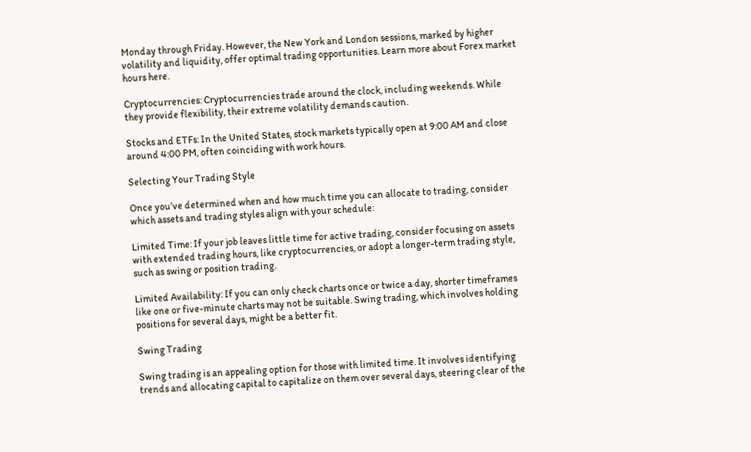Monday through Friday. However, the New York and London sessions, marked by higher volatility and liquidity, offer optimal trading opportunities. Learn more about Forex market hours here.

Cryptocurrencies: Cryptocurrencies trade around the clock, including weekends. While they provide flexibility, their extreme volatility demands caution.

Stocks and ETFs: In the United States, stock markets typically open at 9:00 AM and close around 4:00 PM, often coinciding with work hours.

Selecting Your Trading Style

Once you’ve determined when and how much time you can allocate to trading, consider which assets and trading styles align with your schedule:

Limited Time: If your job leaves little time for active trading, consider focusing on assets with extended trading hours, like cryptocurrencies, or adopt a longer-term trading style, such as swing or position trading.

Limited Availability: If you can only check charts once or twice a day, shorter timeframes like one or five-minute charts may not be suitable. Swing trading, which involves holding positions for several days, might be a better fit.

Swing Trading

Swing trading is an appealing option for those with limited time. It involves identifying trends and allocating capital to capitalize on them over several days, steering clear of the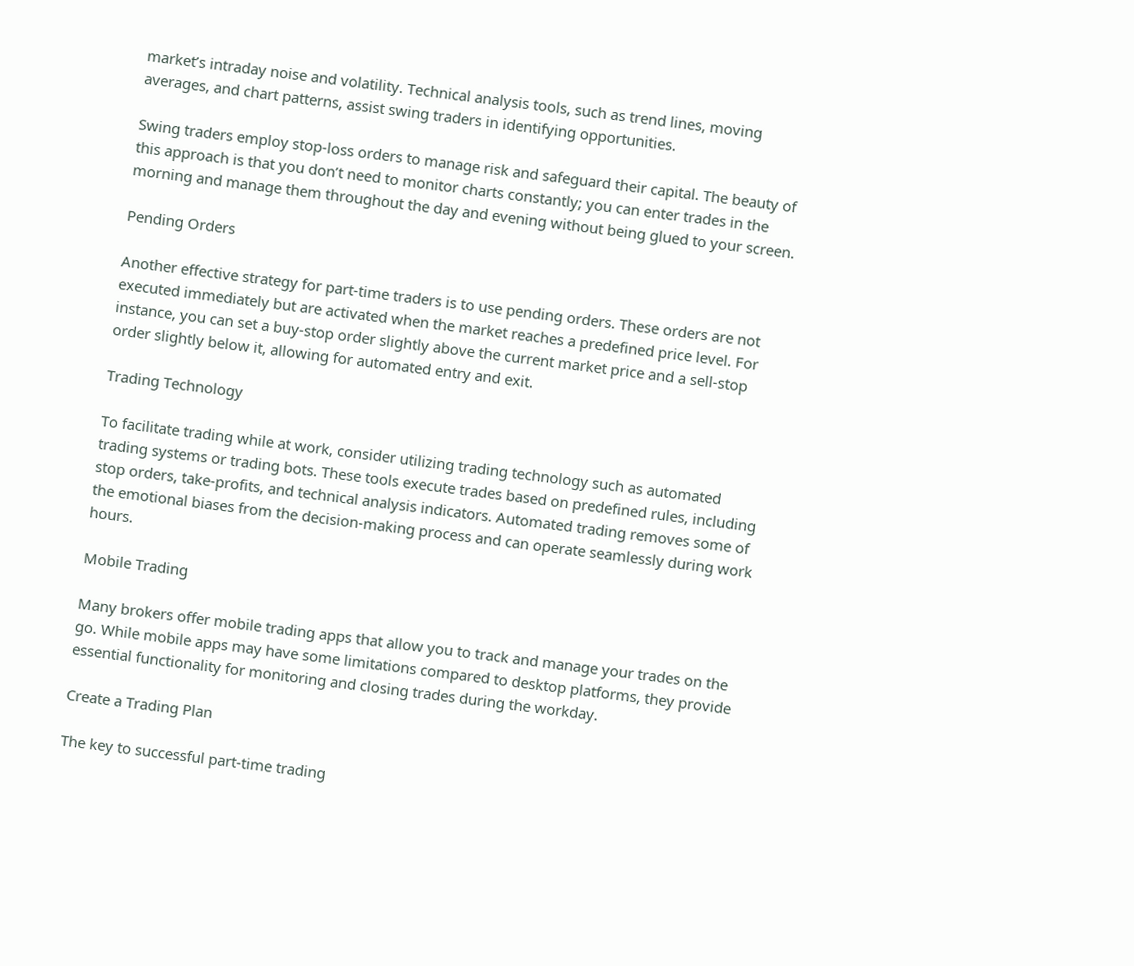market’s intraday noise and volatility. Technical analysis tools, such as trend lines, moving averages, and chart patterns, assist swing traders in identifying opportunities.

Swing traders employ stop-loss orders to manage risk and safeguard their capital. The beauty of this approach is that you don’t need to monitor charts constantly; you can enter trades in the morning and manage them throughout the day and evening without being glued to your screen.

Pending Orders

Another effective strategy for part-time traders is to use pending orders. These orders are not executed immediately but are activated when the market reaches a predefined price level. For instance, you can set a buy-stop order slightly above the current market price and a sell-stop order slightly below it, allowing for automated entry and exit.

Trading Technology

To facilitate trading while at work, consider utilizing trading technology such as automated trading systems or trading bots. These tools execute trades based on predefined rules, including stop orders, take-profits, and technical analysis indicators. Automated trading removes some of the emotional biases from the decision-making process and can operate seamlessly during work hours.

Mobile Trading

Many brokers offer mobile trading apps that allow you to track and manage your trades on the go. While mobile apps may have some limitations compared to desktop platforms, they provide essential functionality for monitoring and closing trades during the workday.

Create a Trading Plan

The key to successful part-time trading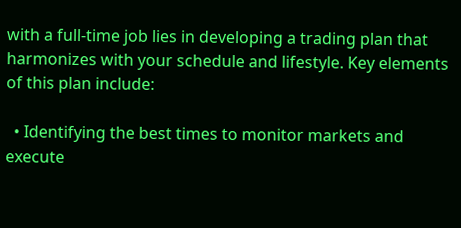with a full-time job lies in developing a trading plan that harmonizes with your schedule and lifestyle. Key elements of this plan include:

  • Identifying the best times to monitor markets and execute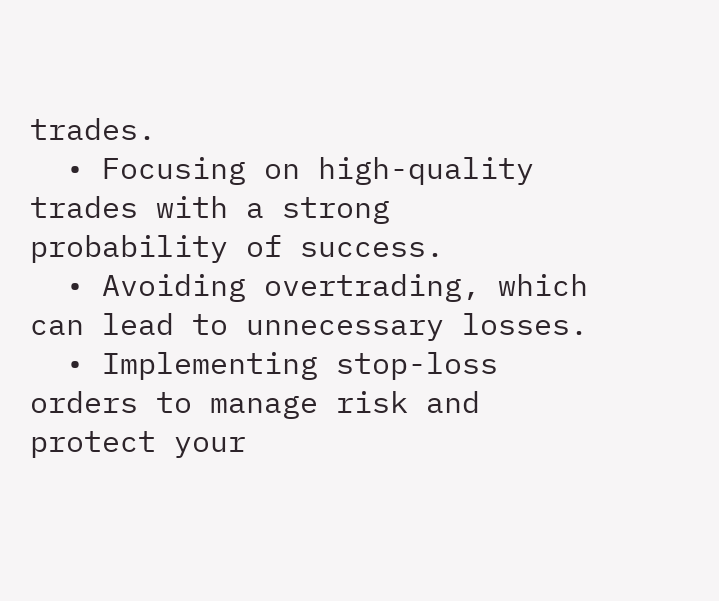trades.
  • Focusing on high-quality trades with a strong probability of success.
  • Avoiding overtrading, which can lead to unnecessary losses.
  • Implementing stop-loss orders to manage risk and protect your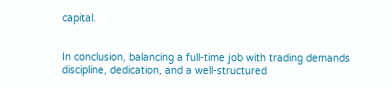capital.


In conclusion, balancing a full-time job with trading demands discipline, dedication, and a well-structured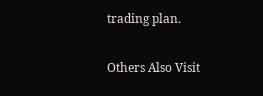trading plan.

Others Also Visit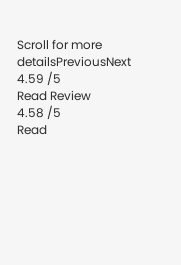Scroll for more detailsPreviousNext
4.59 /5
Read Review
4.58 /5
Read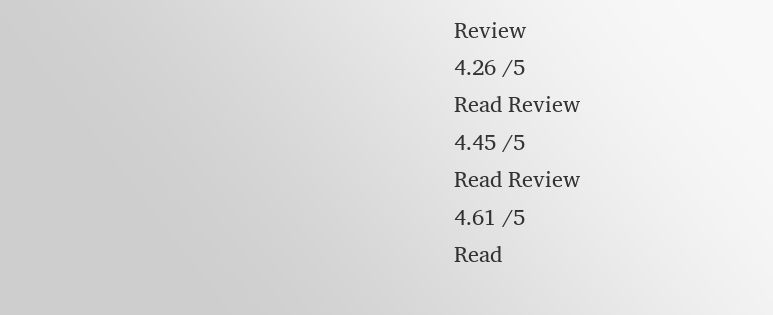Review
4.26 /5
Read Review
4.45 /5
Read Review
4.61 /5
Read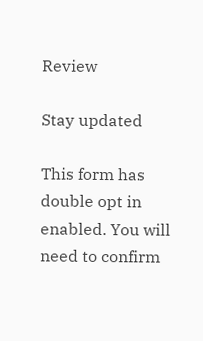Review

Stay updated

This form has double opt in enabled. You will need to confirm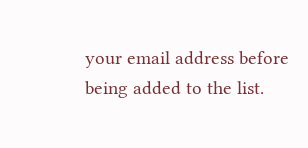your email address before being added to the list.